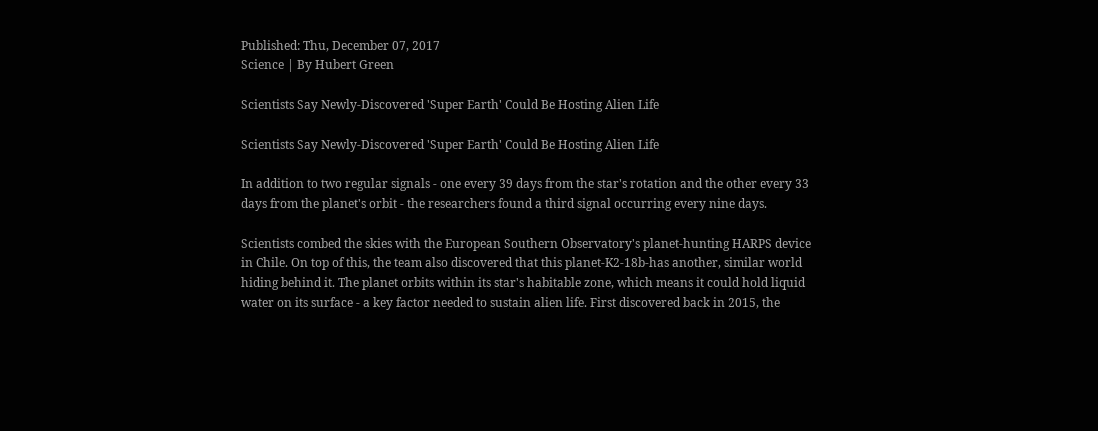Published: Thu, December 07, 2017
Science | By Hubert Green

Scientists Say Newly-Discovered 'Super Earth' Could Be Hosting Alien Life

Scientists Say Newly-Discovered 'Super Earth' Could Be Hosting Alien Life

In addition to two regular signals - one every 39 days from the star's rotation and the other every 33 days from the planet's orbit - the researchers found a third signal occurring every nine days.

Scientists combed the skies with the European Southern Observatory's planet-hunting HARPS device in Chile. On top of this, the team also discovered that this planet-K2-18b-has another, similar world hiding behind it. The planet orbits within its star's habitable zone, which means it could hold liquid water on its surface - a key factor needed to sustain alien life. First discovered back in 2015, the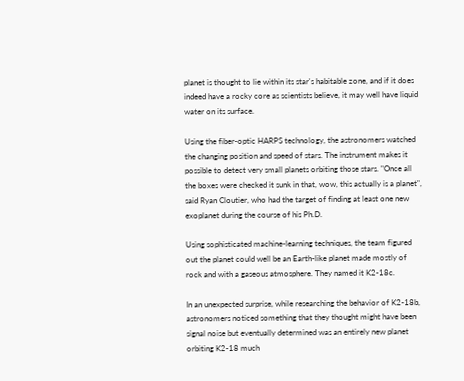planet is thought to lie within its star's habitable zone, and if it does indeed have a rocky core as scientists believe, it may well have liquid water on its surface.

Using the fiber-optic HARPS technology, the astronomers watched the changing position and speed of stars. The instrument makes it possible to detect very small planets orbiting those stars. "Once all the boxes were checked it sunk in that, wow, this actually is a planet", said Ryan Cloutier, who had the target of finding at least one new exoplanet during the course of his Ph.D.

Using sophisticated machine-learning techniques, the team figured out the planet could well be an Earth-like planet made mostly of rock and with a gaseous atmosphere. They named it K2-18c.

In an unexpected surprise, while researching the behavior of K2-18b, astronomers noticed something that they thought might have been signal noise but eventually determined was an entirely new planet orbiting K2-18 much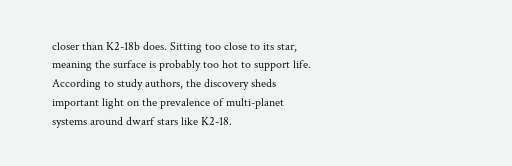closer than K2-18b does. Sitting too close to its star, meaning the surface is probably too hot to support life. According to study authors, the discovery sheds important light on the prevalence of multi-planet systems around dwarf stars like K2-18.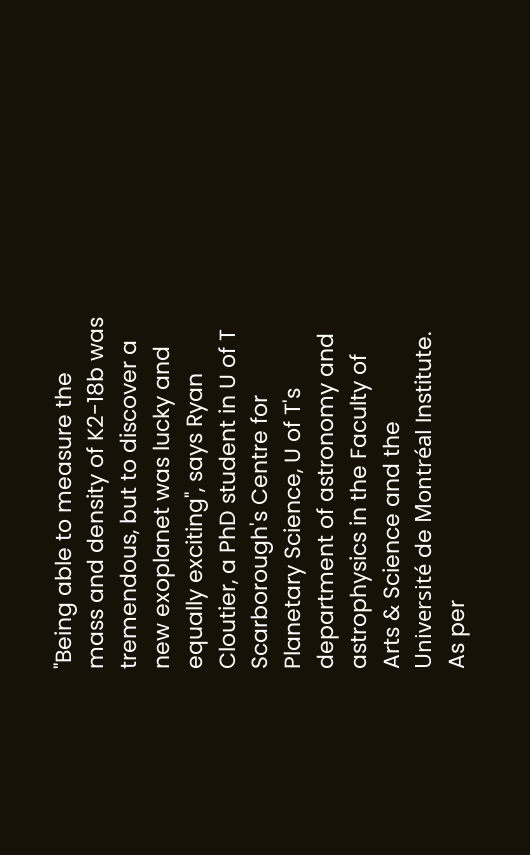"Being able to measure the mass and density of K2-18b was tremendous, but to discover a new exoplanet was lucky and equally exciting", says Ryan Cloutier, a PhD student in U of T Scarborough's Centre for Planetary Science, U of T's department of astronomy and astrophysics in the Faculty of Arts & Science and the Université de Montréal Institute. As per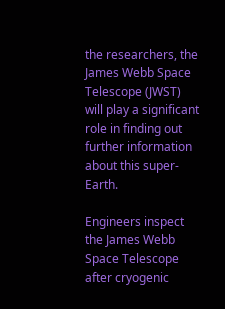the researchers, the James Webb Space Telescope (JWST) will play a significant role in finding out further information about this super-Earth.

Engineers inspect the James Webb Space Telescope after cryogenic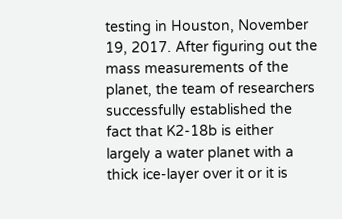testing in Houston, November 19, 2017. After figuring out the mass measurements of the planet, the team of researchers successfully established the fact that K2-18b is either largely a water planet with a thick ice-layer over it or it is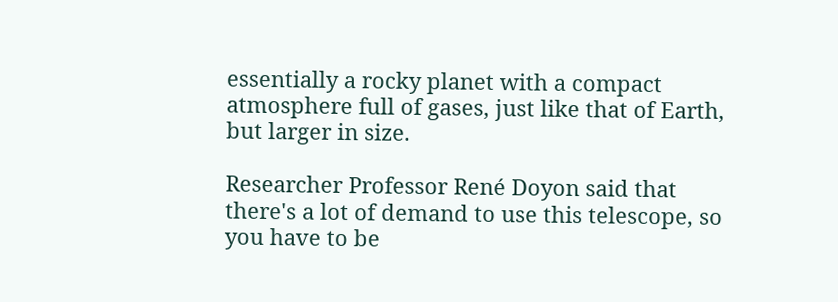essentially a rocky planet with a compact atmosphere full of gases, just like that of Earth, but larger in size.

Researcher Professor René Doyon said that there's a lot of demand to use this telescope, so you have to be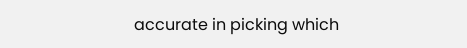accurate in picking which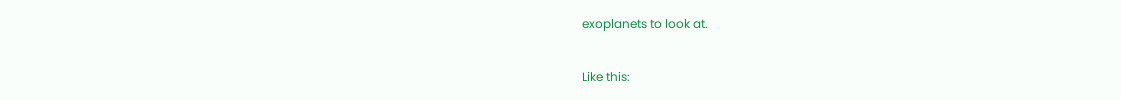exoplanets to look at.

Like this: